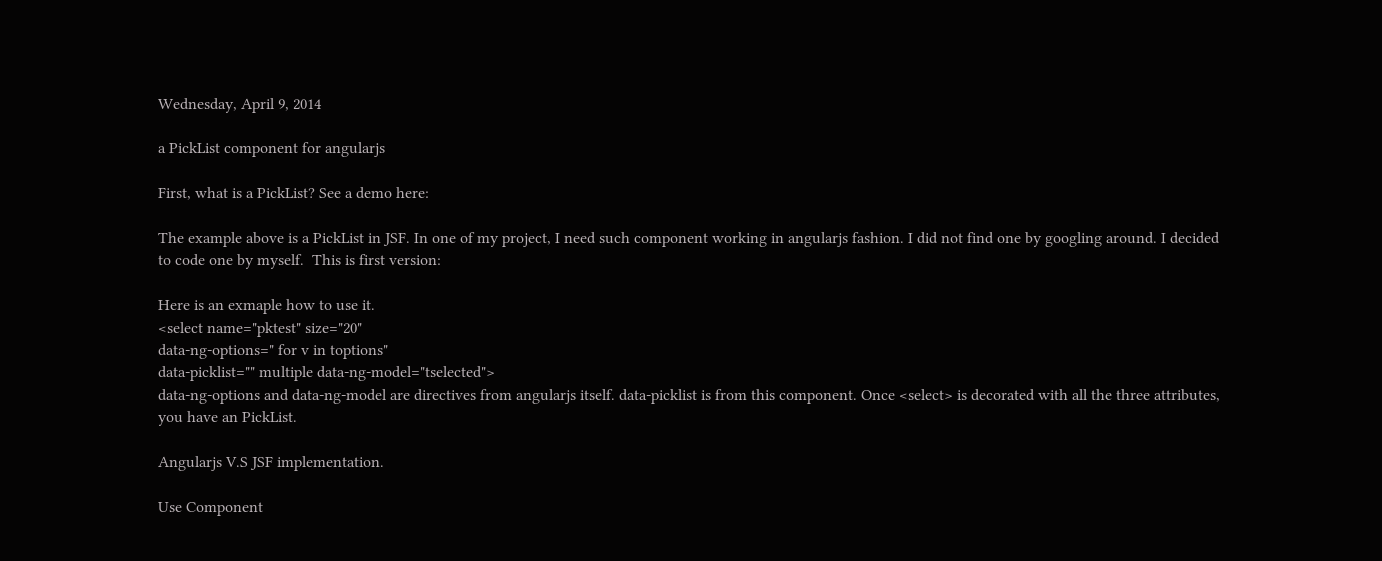Wednesday, April 9, 2014

a PickList component for angularjs

First, what is a PickList? See a demo here:

The example above is a PickList in JSF. In one of my project, I need such component working in angularjs fashion. I did not find one by googling around. I decided to code one by myself.  This is first version:

Here is an exmaple how to use it.
<select name="pktest" size="20"
data-ng-options=" for v in toptions"
data-picklist="" multiple data-ng-model="tselected">
data-ng-options and data-ng-model are directives from angularjs itself. data-picklist is from this component. Once <select> is decorated with all the three attributes, you have an PickList.

Angularjs V.S JSF implementation.

Use Component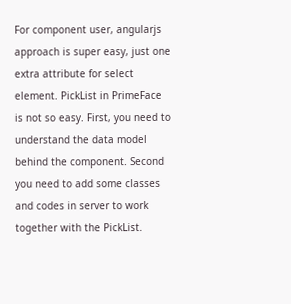For component user, angularjs approach is super easy, just one extra attribute for select element. PickList in PrimeFace is not so easy. First, you need to understand the data model behind the component. Second you need to add some classes and codes in server to work together with the PickList.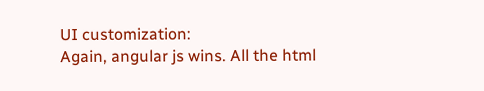UI customization:
Again, angular js wins. All the html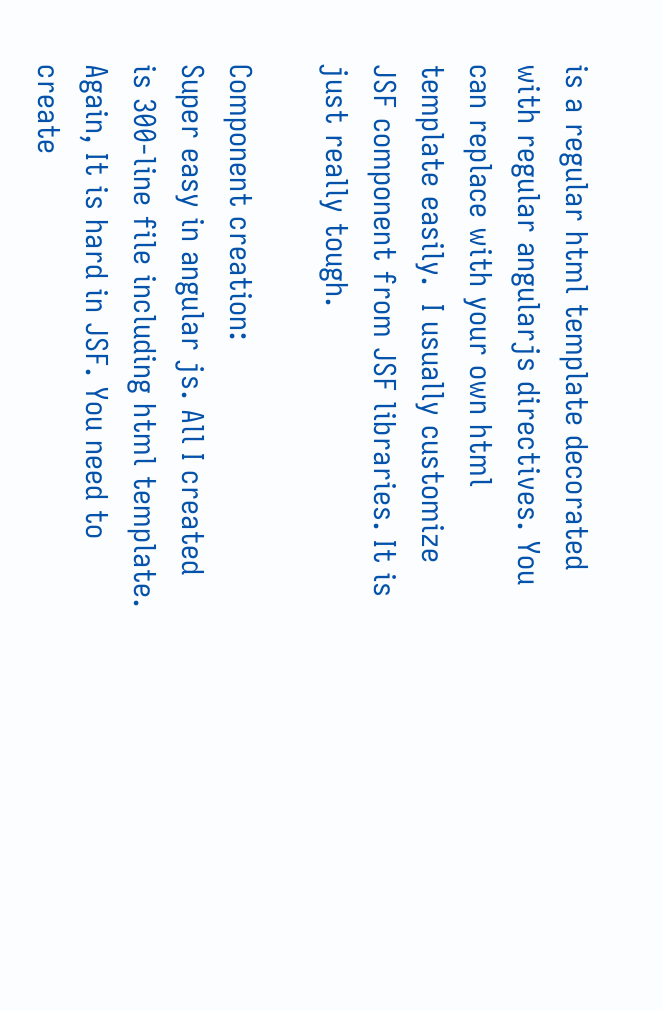is a regular html template decorated with regular angularjs directives. You can replace with your own html template easily.  I usually customize JSF component from JSF libraries. It is just really tough.

Component creation:
Super easy in angular js. All I created is 300-line file including html template. Again, It is hard in JSF. You need to create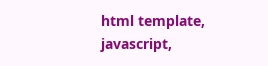html template, javascript,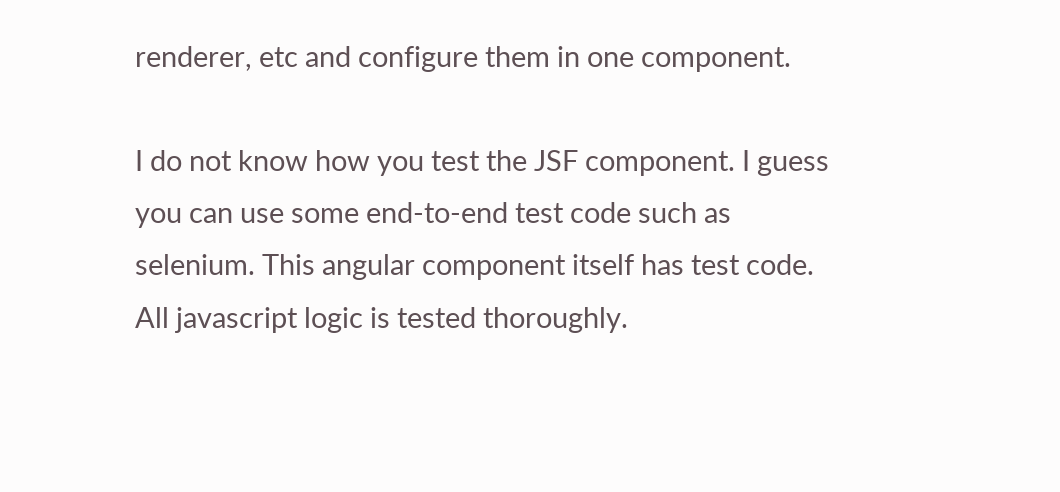renderer, etc and configure them in one component.

I do not know how you test the JSF component. I guess you can use some end-to-end test code such as selenium. This angular component itself has test code. All javascript logic is tested thoroughly.